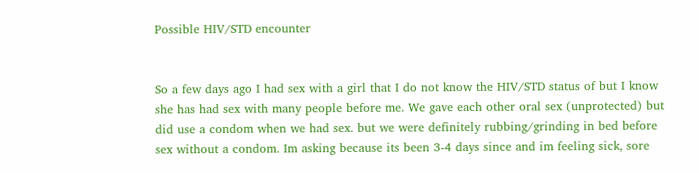Possible HIV/STD encounter


So a few days ago I had sex with a girl that I do not know the HIV/STD status of but I know she has had sex with many people before me. We gave each other oral sex (unprotected) but did use a condom when we had sex. but we were definitely rubbing/grinding in bed before sex without a condom. Im asking because its been 3-4 days since and im feeling sick, sore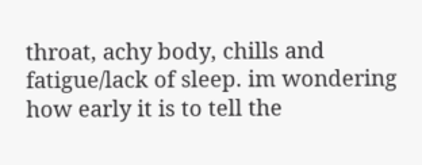throat, achy body, chills and fatigue/lack of sleep. im wondering how early it is to tell the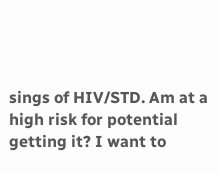sings of HIV/STD. Am at a high risk for potential getting it? I want to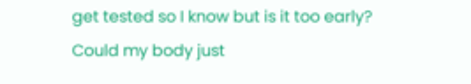get tested so I know but is it too early? Could my body just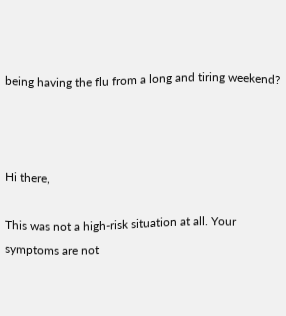being having the flu from a long and tiring weekend?



Hi there,

This was not a high-risk situation at all. Your symptoms are not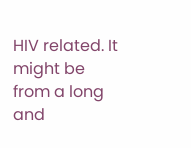HIV related. It might be from a long and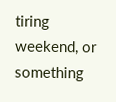tiring weekend, or something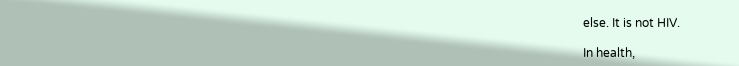else. It is not HIV.

In health,